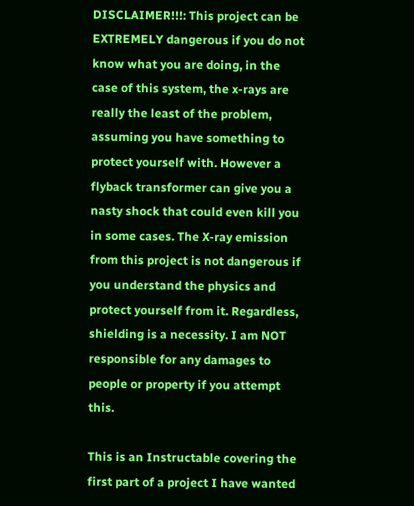DISCLAIMER!!!: This project can be EXTREMELY dangerous if you do not know what you are doing, in the case of this system, the x-rays are really the least of the problem, assuming you have something to protect yourself with. However a flyback transformer can give you a nasty shock that could even kill you in some cases. The X-ray emission from this project is not dangerous if you understand the physics and protect yourself from it. Regardless, shielding is a necessity. I am NOT responsible for any damages to people or property if you attempt this.

This is an Instructable covering the first part of a project I have wanted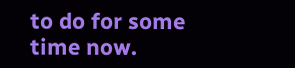to do for some time now.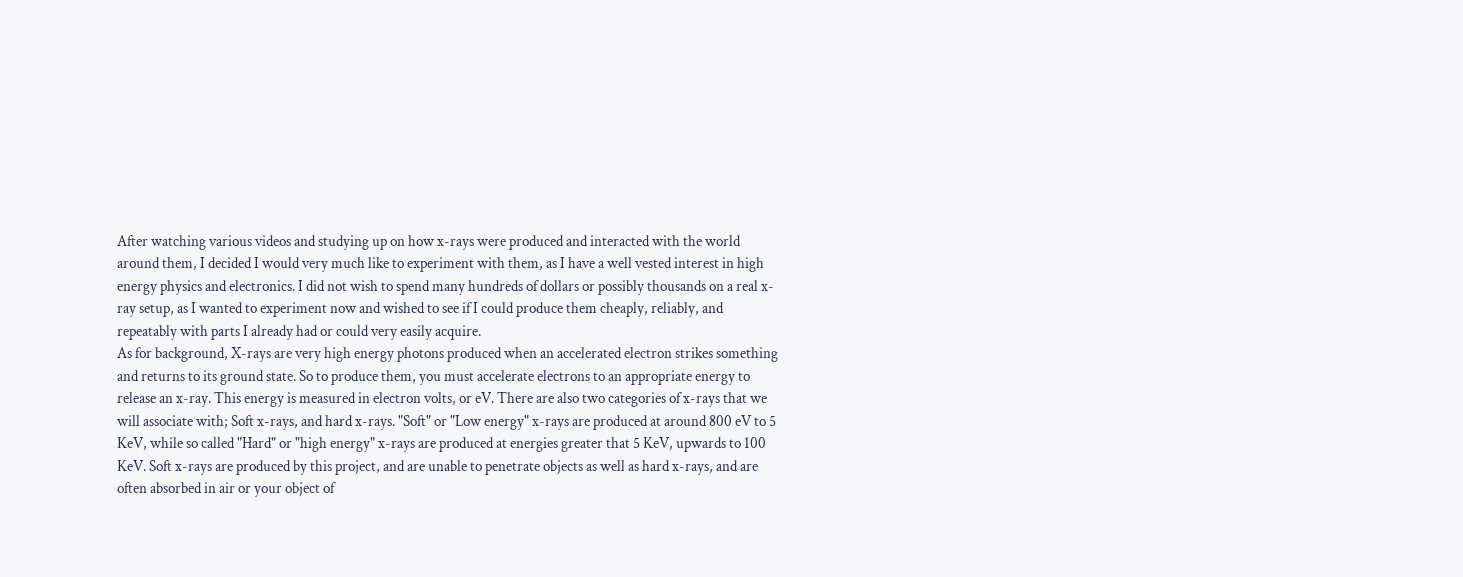After watching various videos and studying up on how x-rays were produced and interacted with the world around them, I decided I would very much like to experiment with them, as I have a well vested interest in high energy physics and electronics. I did not wish to spend many hundreds of dollars or possibly thousands on a real x-ray setup, as I wanted to experiment now and wished to see if I could produce them cheaply, reliably, and repeatably with parts I already had or could very easily acquire.
As for background, X-rays are very high energy photons produced when an accelerated electron strikes something and returns to its ground state. So to produce them, you must accelerate electrons to an appropriate energy to release an x-ray. This energy is measured in electron volts, or eV. There are also two categories of x-rays that we will associate with; Soft x-rays, and hard x-rays. "Soft" or "Low energy" x-rays are produced at around 800 eV to 5 KeV, while so called "Hard" or "high energy" x-rays are produced at energies greater that 5 KeV, upwards to 100 KeV. Soft x-rays are produced by this project, and are unable to penetrate objects as well as hard x-rays, and are often absorbed in air or your object of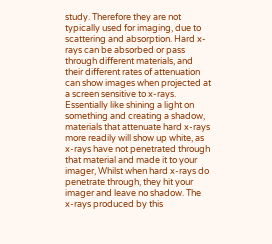study. Therefore they are not typically used for imaging, due to scattering and absorption. Hard x-rays can be absorbed or pass through different materials, and their different rates of attenuation can show images when projected at a screen sensitive to x-rays. Essentially like shining a light on something and creating a shadow, materials that attenuate hard x-rays more readily will show up white, as x-rays have not penetrated through that material and made it to your imager, Whilst when hard x-rays do penetrate through, they hit your imager and leave no shadow. The x-rays produced by this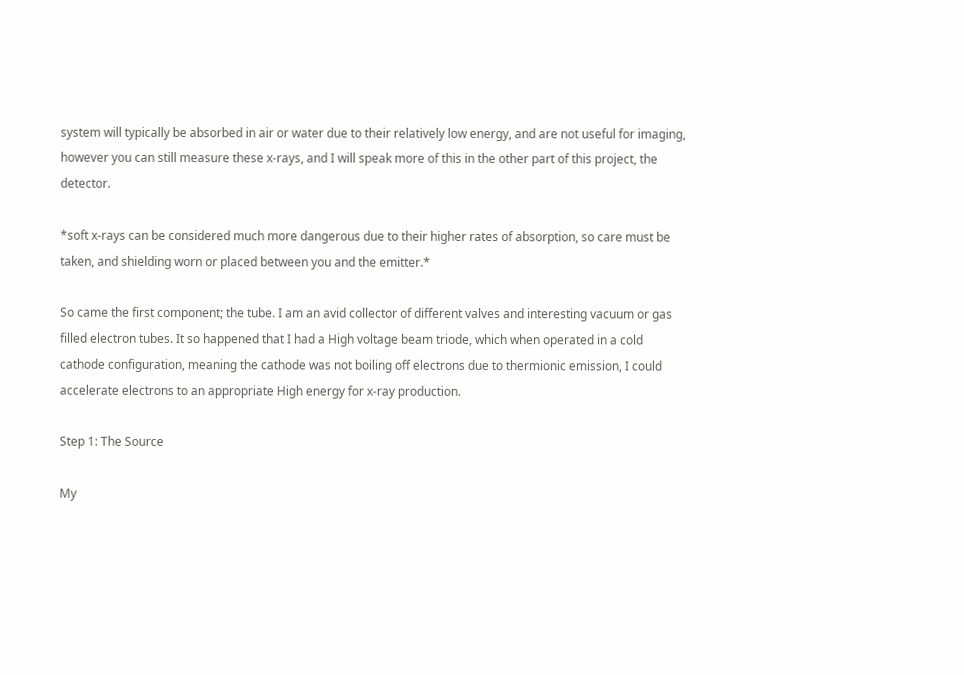system will typically be absorbed in air or water due to their relatively low energy, and are not useful for imaging, however you can still measure these x-rays, and I will speak more of this in the other part of this project, the detector.

*soft x-rays can be considered much more dangerous due to their higher rates of absorption, so care must be taken, and shielding worn or placed between you and the emitter.*

So came the first component; the tube. I am an avid collector of different valves and interesting vacuum or gas filled electron tubes. It so happened that I had a High voltage beam triode, which when operated in a cold cathode configuration, meaning the cathode was not boiling off electrons due to thermionic emission, I could accelerate electrons to an appropriate High energy for x-ray production.

Step 1: The Source

My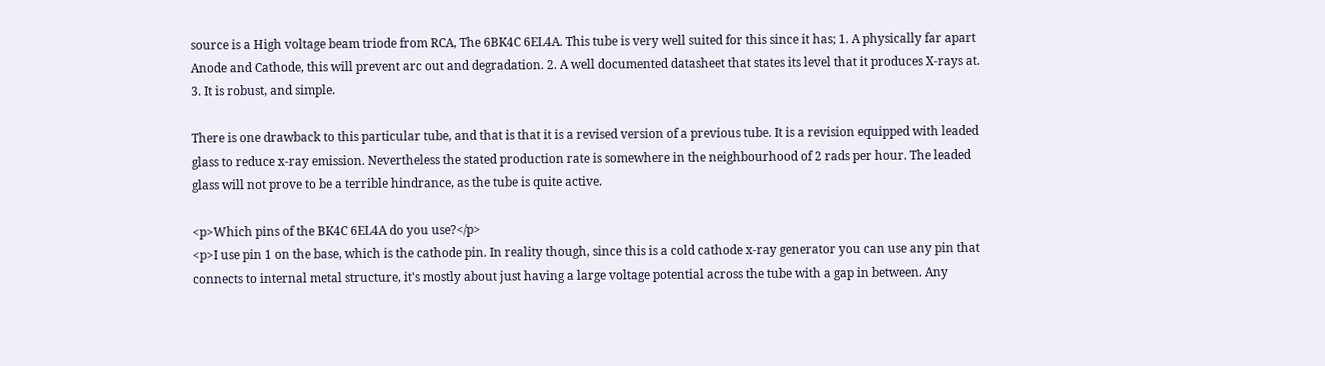source is a High voltage beam triode from RCA, The 6BK4C 6EL4A. This tube is very well suited for this since it has; 1. A physically far apart Anode and Cathode, this will prevent arc out and degradation. 2. A well documented datasheet that states its level that it produces X-rays at. 3. It is robust, and simple.

There is one drawback to this particular tube, and that is that it is a revised version of a previous tube. It is a revision equipped with leaded glass to reduce x-ray emission. Nevertheless the stated production rate is somewhere in the neighbourhood of 2 rads per hour. The leaded glass will not prove to be a terrible hindrance, as the tube is quite active.

<p>Which pins of the BK4C 6EL4A do you use?</p>
<p>I use pin 1 on the base, which is the cathode pin. In reality though, since this is a cold cathode x-ray generator you can use any pin that connects to internal metal structure, it's mostly about just having a large voltage potential across the tube with a gap in between. Any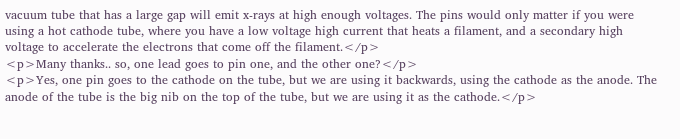vacuum tube that has a large gap will emit x-rays at high enough voltages. The pins would only matter if you were using a hot cathode tube, where you have a low voltage high current that heats a filament, and a secondary high voltage to accelerate the electrons that come off the filament.</p>
<p>Many thanks.. so, one lead goes to pin one, and the other one?</p>
<p>Yes, one pin goes to the cathode on the tube, but we are using it backwards, using the cathode as the anode. The anode of the tube is the big nib on the top of the tube, but we are using it as the cathode.</p>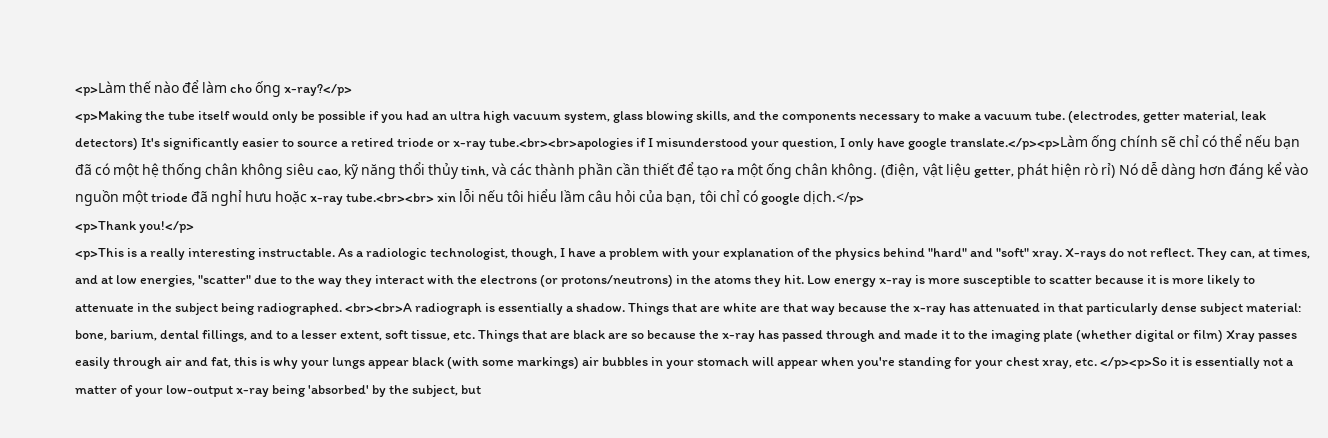<p>Làm thế nào để làm cho ống x-ray?</p>
<p>Making the tube itself would only be possible if you had an ultra high vacuum system, glass blowing skills, and the components necessary to make a vacuum tube. (electrodes, getter material, leak detectors) It's significantly easier to source a retired triode or x-ray tube.<br><br>apologies if I misunderstood your question, I only have google translate.</p><p>Làm ống chính sẽ chỉ có thể nếu bạn đã có một hệ thống chân không siêu cao, kỹ năng thổi thủy tinh, và các thành phần cần thiết để tạo ra một ống chân không. (điện, vật liệu getter, phát hiện rò rỉ) Nó dễ dàng hơn đáng kể vào nguồn một triode đã nghỉ hưu hoặc x-ray tube.<br><br> xin lỗi nếu tôi hiểu lầm câu hỏi của bạn, tôi chỉ có google dịch.</p>
<p>Thank you!</p>
<p>This is a really interesting instructable. As a radiologic technologist, though, I have a problem with your explanation of the physics behind "hard" and "soft" xray. X-rays do not reflect. They can, at times, and at low energies, "scatter" due to the way they interact with the electrons (or protons/neutrons) in the atoms they hit. Low energy x-ray is more susceptible to scatter because it is more likely to attenuate in the subject being radiographed. <br><br>A radiograph is essentially a shadow. Things that are white are that way because the x-ray has attenuated in that particularly dense subject material: bone, barium, dental fillings, and to a lesser extent, soft tissue, etc. Things that are black are so because the x-ray has passed through and made it to the imaging plate (whether digital or film) Xray passes easily through air and fat, this is why your lungs appear black (with some markings) air bubbles in your stomach will appear when you're standing for your chest xray, etc. </p><p>So it is essentially not a matter of your low-output x-ray being 'absorbed' by the subject, but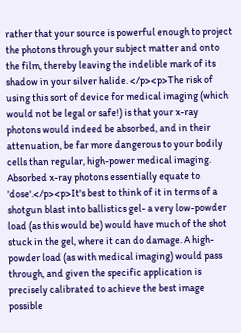rather that your source is powerful enough to project the photons through your subject matter and onto the film, thereby leaving the indelible mark of its shadow in your silver halide. </p><p>The risk of using this sort of device for medical imaging (which would not be legal or safe!) is that your x-ray photons would indeed be absorbed, and in their attenuation, be far more dangerous to your bodily cells than regular, high-power medical imaging. Absorbed x-ray photons essentially equate to 'dose'.</p><p>It's best to think of it in terms of a shotgun blast into ballistics gel- a very low-powder load (as this would be) would have much of the shot stuck in the gel, where it can do damage. A high-powder load (as with medical imaging) would pass through, and given the specific application is precisely calibrated to achieve the best image possible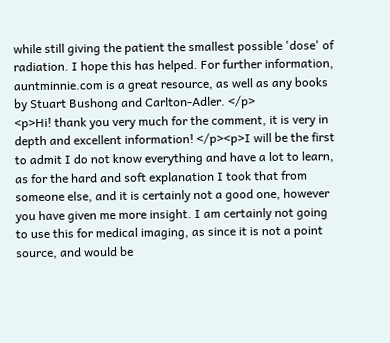while still giving the patient the smallest possible 'dose' of radiation. I hope this has helped. For further information, auntminnie.com is a great resource, as well as any books by Stuart Bushong and Carlton-Adler. </p>
<p>Hi! thank you very much for the comment, it is very in depth and excellent information! </p><p>I will be the first to admit I do not know everything and have a lot to learn, as for the hard and soft explanation I took that from someone else, and it is certainly not a good one, however you have given me more insight. I am certainly not going to use this for medical imaging, as since it is not a point source, and would be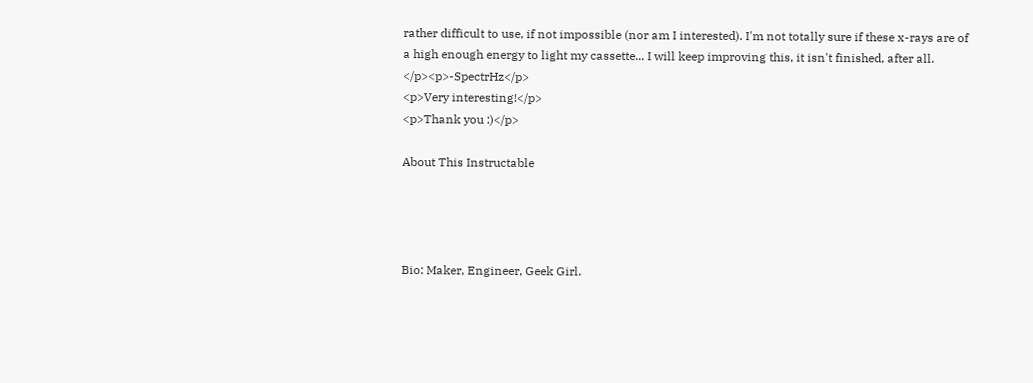rather difficult to use, if not impossible (nor am I interested). I'm not totally sure if these x-rays are of a high enough energy to light my cassette... I will keep improving this, it isn't finished, after all. </p><p>-SpectrHz</p>
<p>Very interesting!</p>
<p>Thank you :)</p>

About This Instructable




Bio: Maker, Engineer, Geek Girl.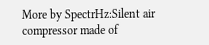More by SpectrHz:Silent air compressor made of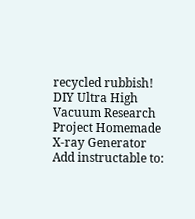recycled rubbish! DIY Ultra High Vacuum Research Project Homemade X-ray Generator
Add instructable to: